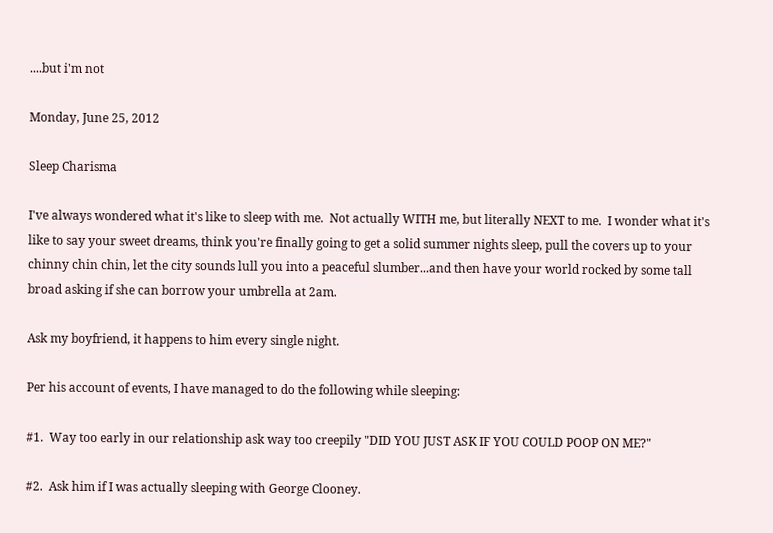....but i'm not

Monday, June 25, 2012

Sleep Charisma

I've always wondered what it's like to sleep with me.  Not actually WITH me, but literally NEXT to me.  I wonder what it's like to say your sweet dreams, think you're finally going to get a solid summer nights sleep, pull the covers up to your chinny chin chin, let the city sounds lull you into a peaceful slumber...and then have your world rocked by some tall broad asking if she can borrow your umbrella at 2am.

Ask my boyfriend, it happens to him every single night.

Per his account of events, I have managed to do the following while sleeping:

#1.  Way too early in our relationship ask way too creepily "DID YOU JUST ASK IF YOU COULD POOP ON ME?"

#2.  Ask him if I was actually sleeping with George Clooney.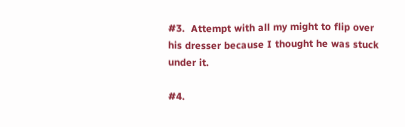#3.  Attempt with all my might to flip over his dresser because I thought he was stuck under it.

#4.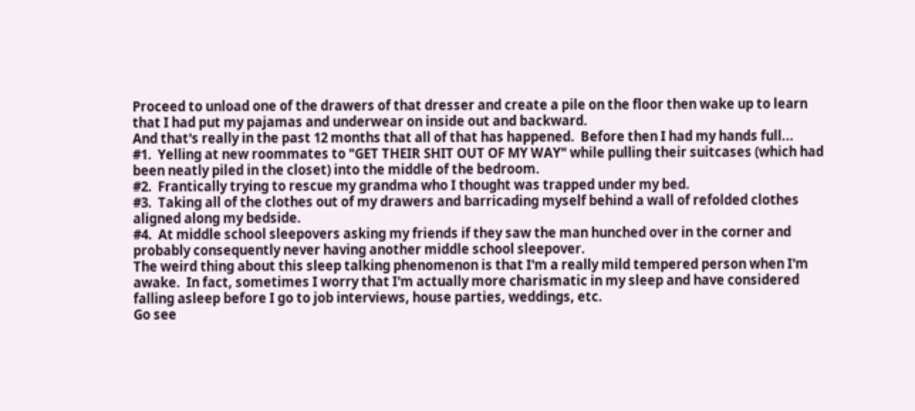Proceed to unload one of the drawers of that dresser and create a pile on the floor then wake up to learn that I had put my pajamas and underwear on inside out and backward.
And that's really in the past 12 months that all of that has happened.  Before then I had my hands full...
#1.  Yelling at new roommates to "GET THEIR SHIT OUT OF MY WAY" while pulling their suitcases (which had been neatly piled in the closet) into the middle of the bedroom.
#2.  Frantically trying to rescue my grandma who I thought was trapped under my bed.
#3.  Taking all of the clothes out of my drawers and barricading myself behind a wall of refolded clothes aligned along my bedside.
#4.  At middle school sleepovers asking my friends if they saw the man hunched over in the corner and probably consequently never having another middle school sleepover.
The weird thing about this sleep talking phenomenon is that I'm a really mild tempered person when I'm awake.  In fact, sometimes I worry that I'm actually more charismatic in my sleep and have considered falling asleep before I go to job interviews, house parties, weddings, etc.
Go see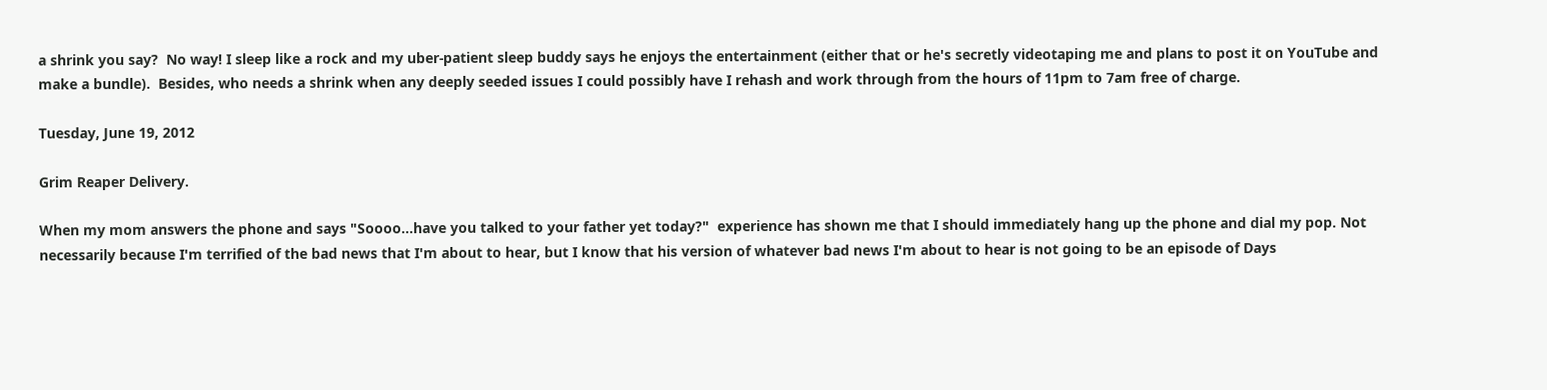a shrink you say?  No way! I sleep like a rock and my uber-patient sleep buddy says he enjoys the entertainment (either that or he's secretly videotaping me and plans to post it on YouTube and make a bundle).  Besides, who needs a shrink when any deeply seeded issues I could possibly have I rehash and work through from the hours of 11pm to 7am free of charge.

Tuesday, June 19, 2012

Grim Reaper Delivery.

When my mom answers the phone and says "Soooo...have you talked to your father yet today?"  experience has shown me that I should immediately hang up the phone and dial my pop. Not necessarily because I'm terrified of the bad news that I'm about to hear, but I know that his version of whatever bad news I'm about to hear is not going to be an episode of Days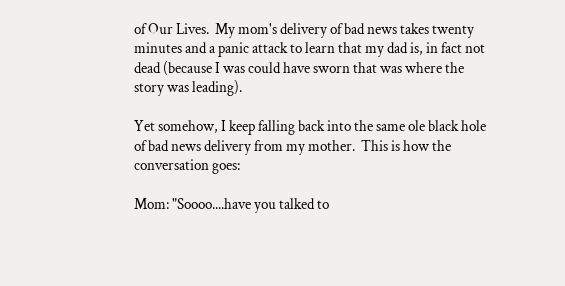of Our Lives.  My mom's delivery of bad news takes twenty minutes and a panic attack to learn that my dad is, in fact not dead (because I was could have sworn that was where the story was leading).

Yet somehow, I keep falling back into the same ole black hole of bad news delivery from my mother.  This is how the conversation goes:

Mom: "Soooo....have you talked to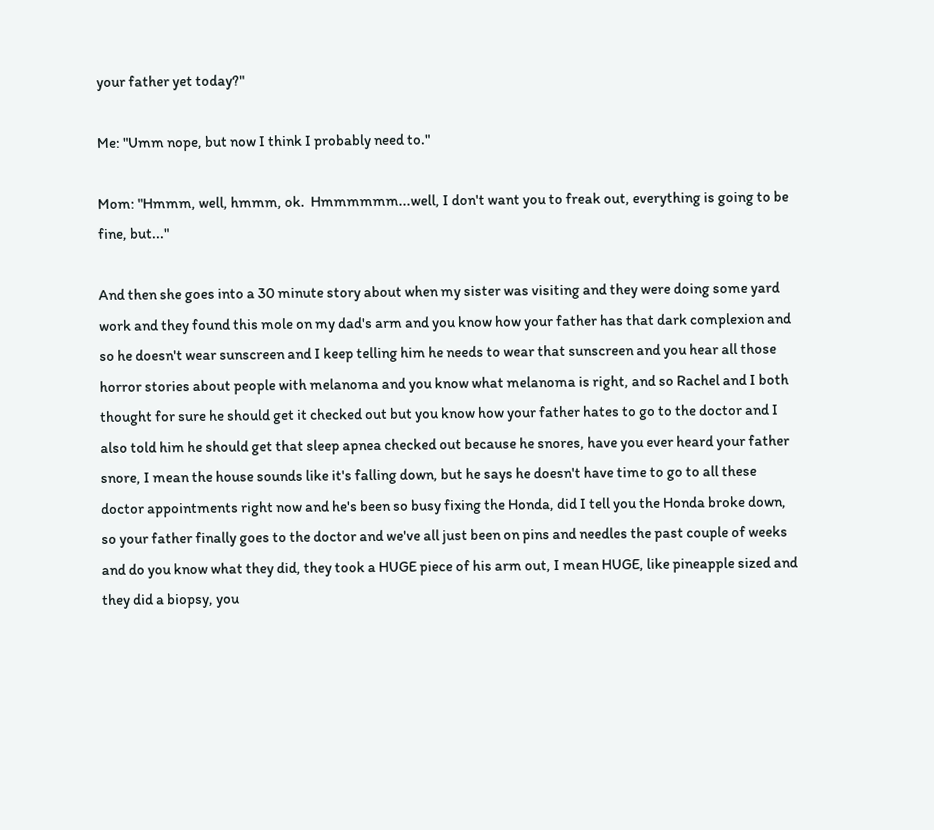your father yet today?"

Me: "Umm nope, but now I think I probably need to."

Mom: "Hmmm, well, hmmm, ok.  Hmmmmmm...well, I don't want you to freak out, everything is going to be fine, but..."

And then she goes into a 30 minute story about when my sister was visiting and they were doing some yard work and they found this mole on my dad's arm and you know how your father has that dark complexion and so he doesn't wear sunscreen and I keep telling him he needs to wear that sunscreen and you hear all those horror stories about people with melanoma and you know what melanoma is right, and so Rachel and I both thought for sure he should get it checked out but you know how your father hates to go to the doctor and I also told him he should get that sleep apnea checked out because he snores, have you ever heard your father snore, I mean the house sounds like it's falling down, but he says he doesn't have time to go to all these doctor appointments right now and he's been so busy fixing the Honda, did I tell you the Honda broke down, so your father finally goes to the doctor and we've all just been on pins and needles the past couple of weeks and do you know what they did, they took a HUGE piece of his arm out, I mean HUGE, like pineapple sized and they did a biopsy, you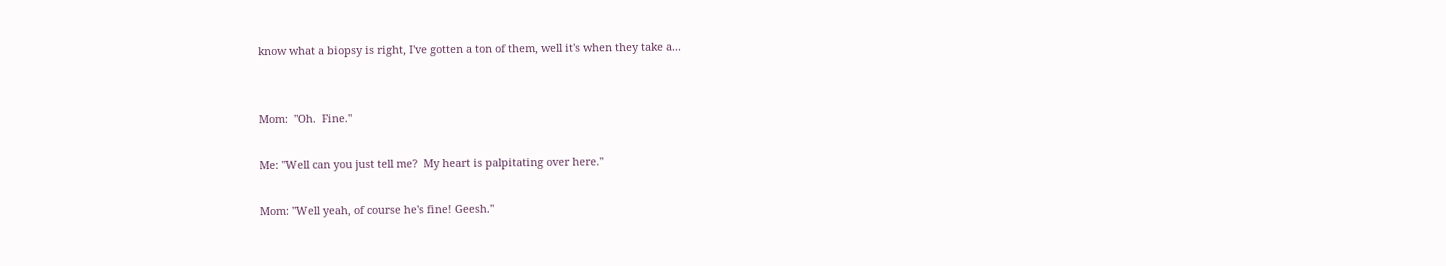know what a biopsy is right, I've gotten a ton of them, well it's when they take a...


Mom:  "Oh.  Fine."

Me: "Well can you just tell me?  My heart is palpitating over here."

Mom: "Well yeah, of course he's fine! Geesh."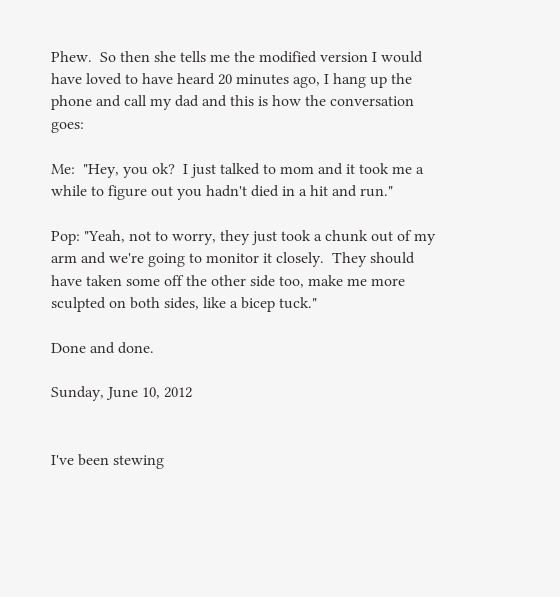Phew.  So then she tells me the modified version I would have loved to have heard 20 minutes ago, I hang up the phone and call my dad and this is how the conversation goes:

Me:  "Hey, you ok?  I just talked to mom and it took me a while to figure out you hadn't died in a hit and run."

Pop: "Yeah, not to worry, they just took a chunk out of my arm and we're going to monitor it closely.  They should have taken some off the other side too, make me more sculpted on both sides, like a bicep tuck."

Done and done.

Sunday, June 10, 2012


I've been stewing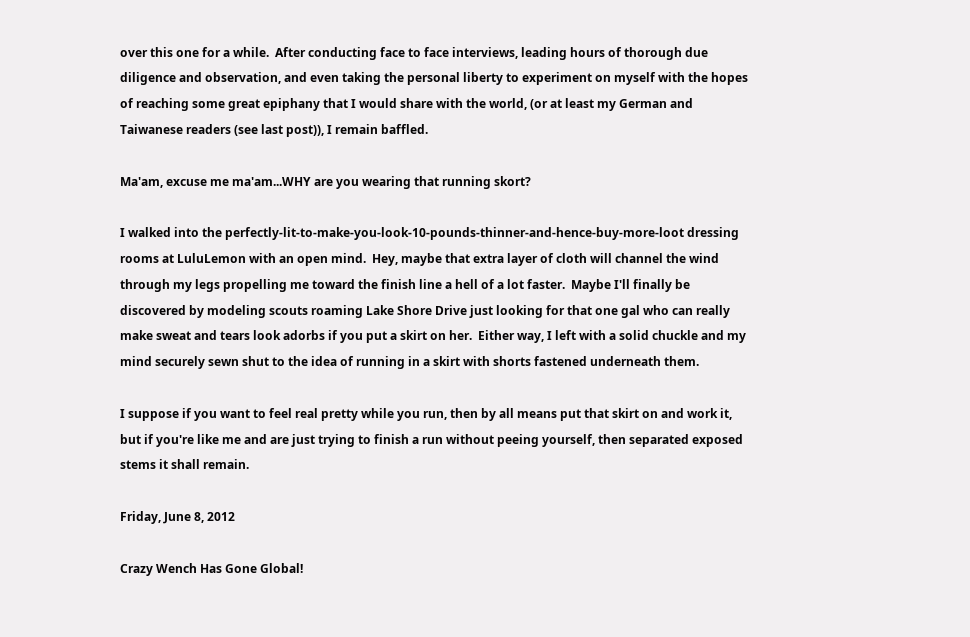over this one for a while.  After conducting face to face interviews, leading hours of thorough due diligence and observation, and even taking the personal liberty to experiment on myself with the hopes of reaching some great epiphany that I would share with the world, (or at least my German and Taiwanese readers (see last post)), I remain baffled.

Ma'am, excuse me ma'am...WHY are you wearing that running skort?

I walked into the perfectly-lit-to-make-you-look-10-pounds-thinner-and-hence-buy-more-loot dressing rooms at LuluLemon with an open mind.  Hey, maybe that extra layer of cloth will channel the wind through my legs propelling me toward the finish line a hell of a lot faster.  Maybe I'll finally be discovered by modeling scouts roaming Lake Shore Drive just looking for that one gal who can really make sweat and tears look adorbs if you put a skirt on her.  Either way, I left with a solid chuckle and my mind securely sewn shut to the idea of running in a skirt with shorts fastened underneath them.

I suppose if you want to feel real pretty while you run, then by all means put that skirt on and work it, but if you're like me and are just trying to finish a run without peeing yourself, then separated exposed stems it shall remain.

Friday, June 8, 2012

Crazy Wench Has Gone Global!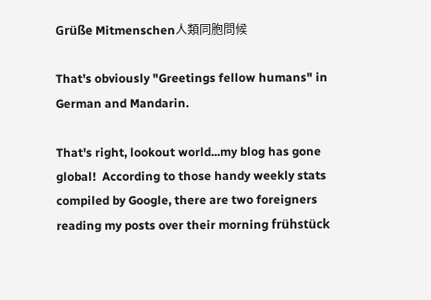Grüße Mitmenschen人類同胞問候

That's obviously "Greetings fellow humans" in German and Mandarin.

That's right, lookout world...my blog has gone global!  According to those handy weekly stats compiled by Google, there are two foreigners reading my posts over their morning frühstück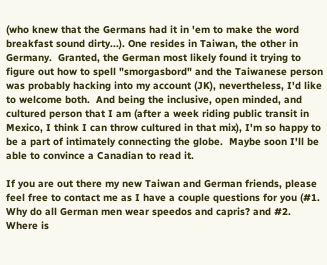(who knew that the Germans had it in 'em to make the word breakfast sound dirty...). One resides in Taiwan, the other in Germany.  Granted, the German most likely found it trying to figure out how to spell "smorgasbord" and the Taiwanese person was probably hacking into my account (JK), nevertheless, I'd like to welcome both.  And being the inclusive, open minded, and cultured person that I am (after a week riding public transit in Mexico, I think I can throw cultured in that mix), I'm so happy to be a part of intimately connecting the globe.  Maybe soon I'll be able to convince a Canadian to read it.

If you are out there my new Taiwan and German friends, please feel free to contact me as I have a couple questions for you (#1.  Why do all German men wear speedos and capris? and #2. Where is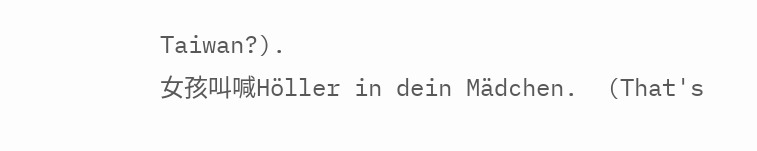Taiwan?).
女孩叫喊Höller in dein Mädchen.  (That's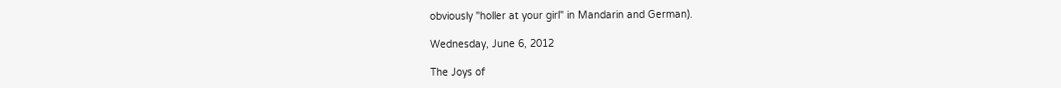obviously "holler at your girl" in Mandarin and German).

Wednesday, June 6, 2012

The Joys of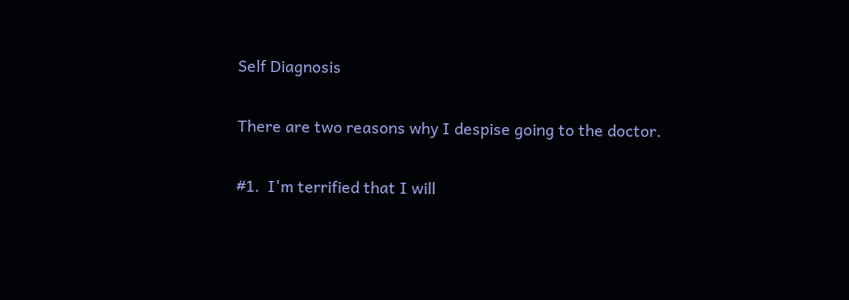Self Diagnosis

There are two reasons why I despise going to the doctor.

#1.  I'm terrified that I will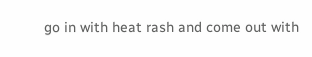go in with heat rash and come out with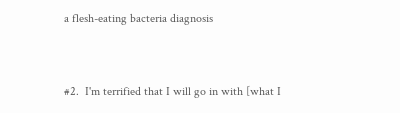a flesh-eating bacteria diagnosis


#2.  I'm terrified that I will go in with [what I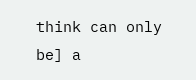think can only be] a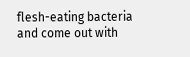flesh-eating bacteria and come out with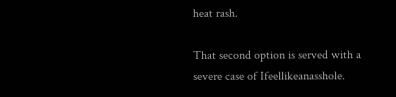heat rash.

That second option is served with a severe case of Ifeellikeanasshole.